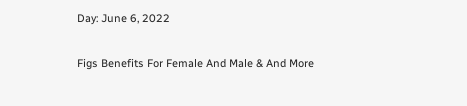Day: June 6, 2022

Figs Benefits For Female And Male & And More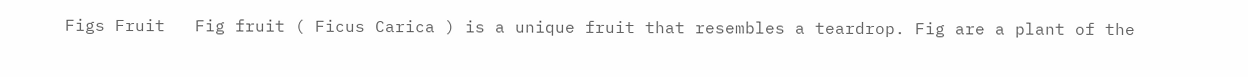Figs Fruit   Fig fruit ( Ficus Carica ) is a unique fruit that resembles a teardrop. Fig are a plant of the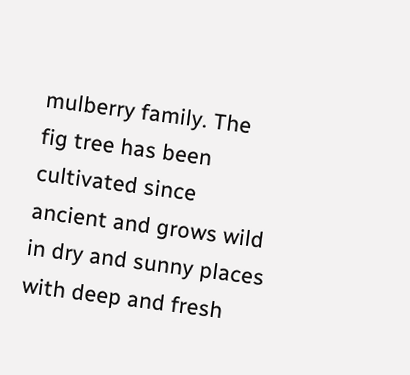mulberry family. The fig tree has been cultivated since ancient and grows wild in dry and sunny places with deep and fresh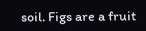soil. Figs are a fruit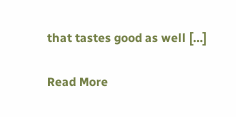that tastes good as well […]

Read More